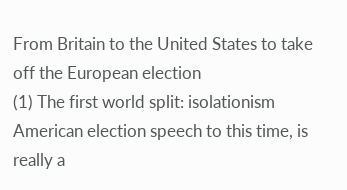From Britain to the United States to take off the European election
(1) The first world split: isolationism American election speech to this time, is really a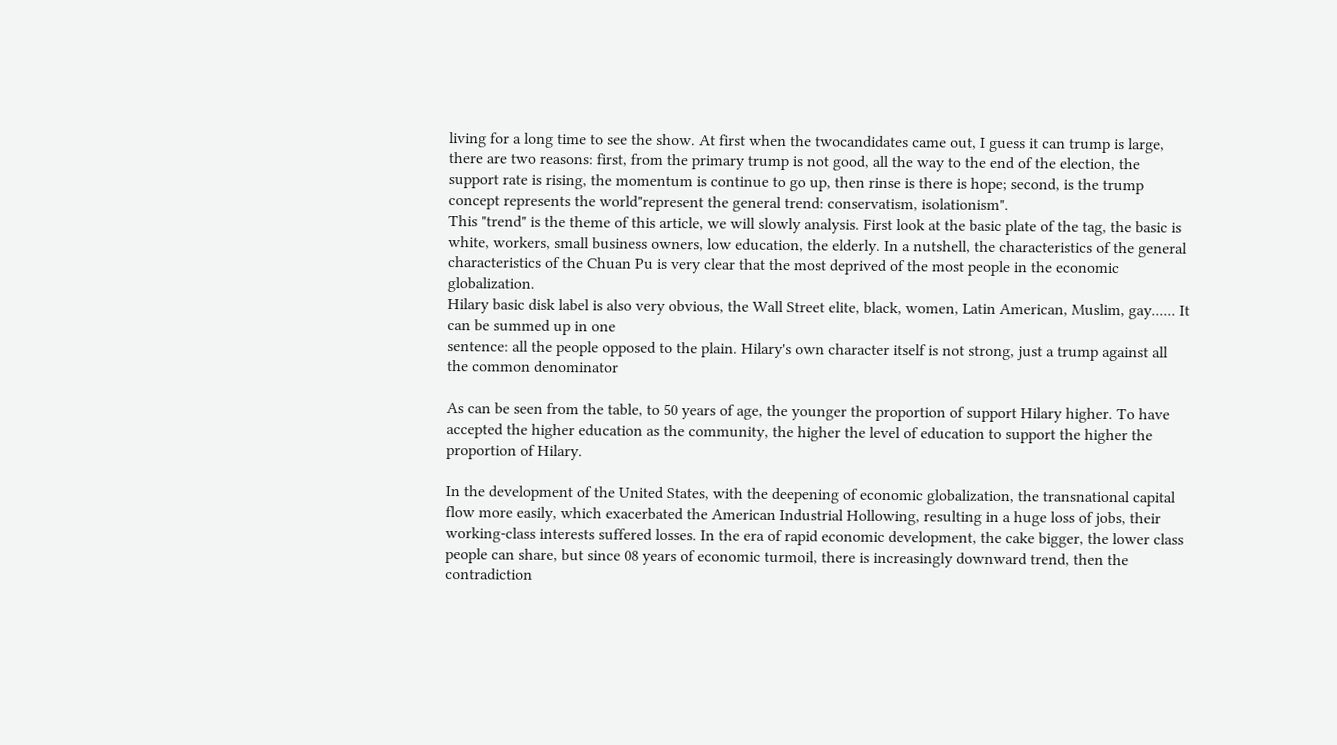living for a long time to see the show. At first when the twocandidates came out, I guess it can trump is large, there are two reasons: first, from the primary trump is not good, all the way to the end of the election, the support rate is rising, the momentum is continue to go up, then rinse is there is hope; second, is the trump concept represents the world"represent the general trend: conservatism, isolationism".
This "trend" is the theme of this article, we will slowly analysis. First look at the basic plate of the tag, the basic is white, workers, small business owners, low education, the elderly. In a nutshell, the characteristics of the general characteristics of the Chuan Pu is very clear that the most deprived of the most people in the economic globalization.
Hilary basic disk label is also very obvious, the Wall Street elite, black, women, Latin American, Muslim, gay...... It can be summed up in one
sentence: all the people opposed to the plain. Hilary's own character itself is not strong, just a trump against all the common denominator

As can be seen from the table, to 50 years of age, the younger the proportion of support Hilary higher. To have accepted the higher education as the community, the higher the level of education to support the higher the proportion of Hilary.

In the development of the United States, with the deepening of economic globalization, the transnational capital flow more easily, which exacerbated the American Industrial Hollowing, resulting in a huge loss of jobs, their working-class interests suffered losses. In the era of rapid economic development, the cake bigger, the lower class people can share, but since 08 years of economic turmoil, there is increasingly downward trend, then the contradiction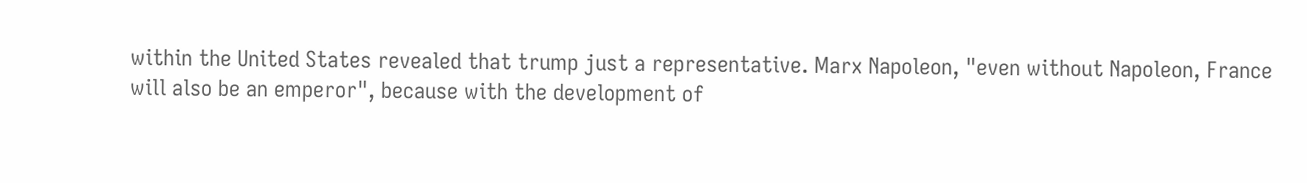within the United States revealed that trump just a representative. Marx Napoleon, "even without Napoleon, France will also be an emperor", because with the development of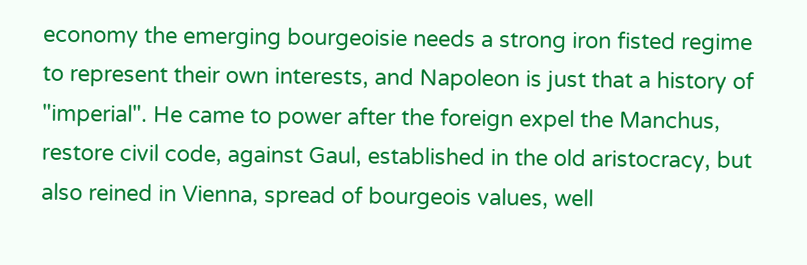economy the emerging bourgeoisie needs a strong iron fisted regime to represent their own interests, and Napoleon is just that a history of "imperial". He came to power after the foreign expel the Manchus, restore civil code, against Gaul, established in the old aristocracy, but also reined in Vienna, spread of bourgeois values, well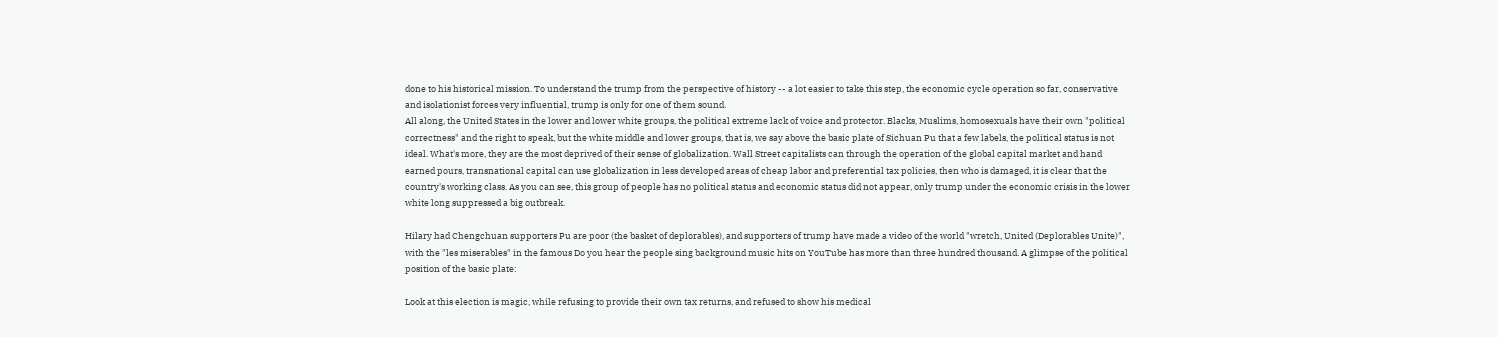done to his historical mission. To understand the trump from the perspective of history -- a lot easier to take this step, the economic cycle operation so far, conservative and isolationist forces very influential, trump is only for one of them sound.
All along, the United States in the lower and lower white groups, the political extreme lack of voice and protector. Blacks, Muslims, homosexuals have their own "political correctness" and the right to speak, but the white middle and lower groups, that is, we say above the basic plate of Sichuan Pu that a few labels, the political status is not ideal. What's more, they are the most deprived of their sense of globalization. Wall Street capitalists can through the operation of the global capital market and hand earned pours, transnational capital can use globalization in less developed areas of cheap labor and preferential tax policies, then who is damaged, it is clear that the country's working class. As you can see, this group of people has no political status and economic status did not appear, only trump under the economic crisis in the lower white long suppressed a big outbreak.

Hilary had Chengchuan supporters Pu are poor (the basket of deplorables), and supporters of trump have made a video of the world "wretch, United (Deplorables Unite)", with the "les miserables" in the famous Do you hear the people sing background music hits on YouTube has more than three hundred thousand. A glimpse of the political position of the basic plate:

Look at this election is magic, while refusing to provide their own tax returns, and refused to show his medical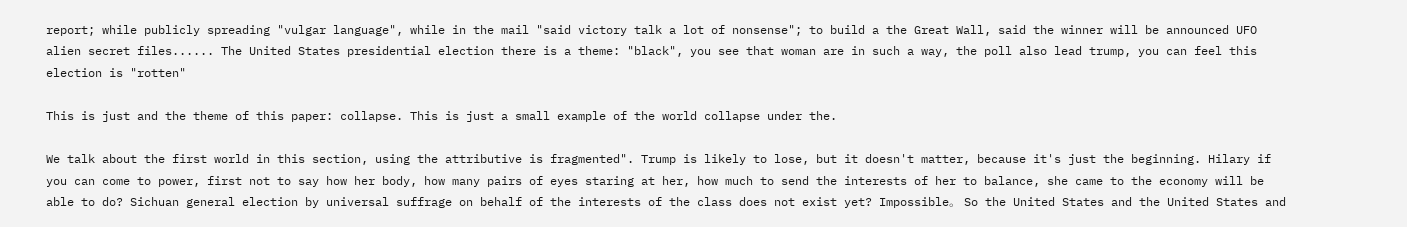report; while publicly spreading "vulgar language", while in the mail "said victory talk a lot of nonsense"; to build a the Great Wall, said the winner will be announced UFO alien secret files...... The United States presidential election there is a theme: "black", you see that woman are in such a way, the poll also lead trump, you can feel this election is "rotten"

This is just and the theme of this paper: collapse. This is just a small example of the world collapse under the.

We talk about the first world in this section, using the attributive is fragmented". Trump is likely to lose, but it doesn't matter, because it's just the beginning. Hilary if you can come to power, first not to say how her body, how many pairs of eyes staring at her, how much to send the interests of her to balance, she came to the economy will be able to do? Sichuan general election by universal suffrage on behalf of the interests of the class does not exist yet? Impossible。 So the United States and the United States and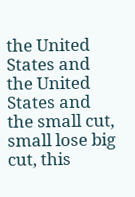the United States and the United States and the small cut, small lose big cut, this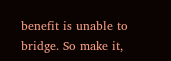benefit is unable to bridge. So make it,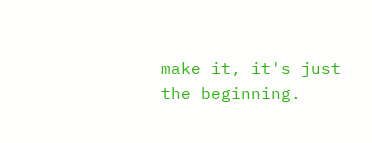make it, it's just the beginning.